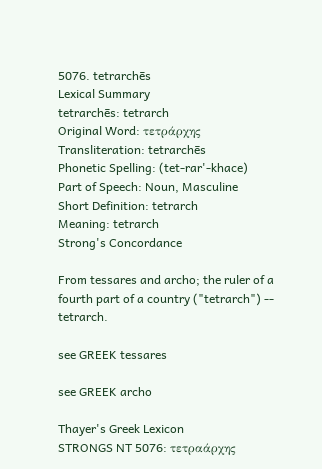5076. tetrarchēs
Lexical Summary
tetrarchēs: tetrarch
Original Word: τετράρχης
Transliteration: tetrarchēs
Phonetic Spelling: (tet-rar'-khace)
Part of Speech: Noun, Masculine
Short Definition: tetrarch
Meaning: tetrarch
Strong's Concordance

From tessares and archo; the ruler of a fourth part of a country ("tetrarch") -- tetrarch.

see GREEK tessares

see GREEK archo

Thayer's Greek Lexicon
STRONGS NT 5076: τετραάρχης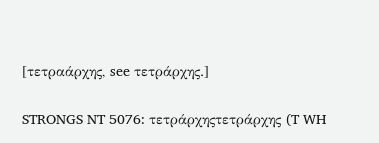[τετραάρχης, see τετράρχης.]

STRONGS NT 5076: τετράρχηςτετράρχης (T WH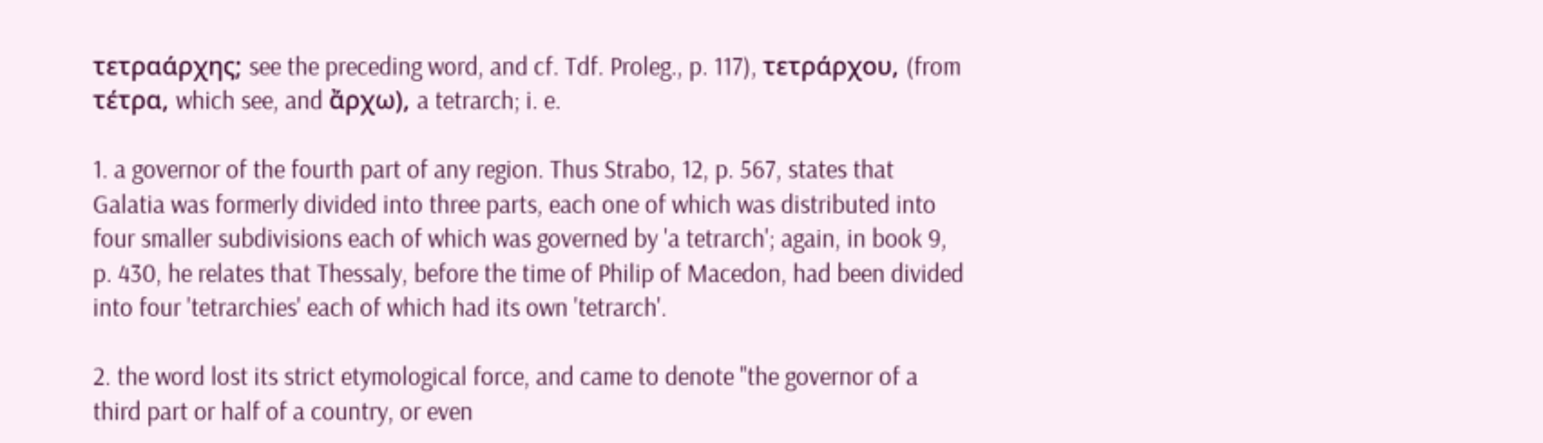τετραάρχης; see the preceding word, and cf. Tdf. Proleg., p. 117), τετράρχου, (from τέτρα, which see, and ἄρχω), a tetrarch; i. e.

1. a governor of the fourth part of any region. Thus Strabo, 12, p. 567, states that Galatia was formerly divided into three parts, each one of which was distributed into four smaller subdivisions each of which was governed by 'a tetrarch'; again, in book 9, p. 430, he relates that Thessaly, before the time of Philip of Macedon, had been divided into four 'tetrarchies' each of which had its own 'tetrarch'.

2. the word lost its strict etymological force, and came to denote "the governor of a third part or half of a country, or even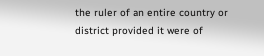the ruler of an entire country or district provided it were of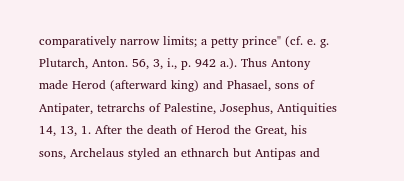comparatively narrow limits; a petty prince" (cf. e. g. Plutarch, Anton. 56, 3, i., p. 942 a.). Thus Antony made Herod (afterward king) and Phasael, sons of Antipater, tetrarchs of Palestine, Josephus, Antiquities 14, 13, 1. After the death of Herod the Great, his sons, Archelaus styled an ethnarch but Antipas and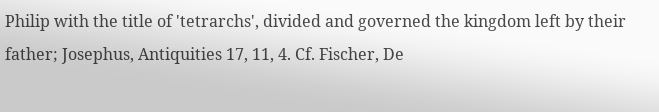Philip with the title of 'tetrarchs', divided and governed the kingdom left by their father; Josephus, Antiquities 17, 11, 4. Cf. Fischer, De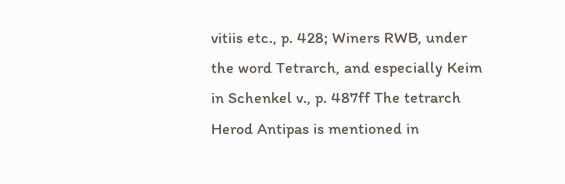vitiis etc., p. 428; Winers RWB, under the word Tetrarch, and especially Keim in Schenkel v., p. 487ff The tetrarch Herod Antipas is mentioned in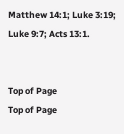Matthew 14:1; Luke 3:19; Luke 9:7; Acts 13:1.


Top of Page
Top of Page